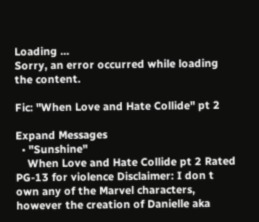Loading ...
Sorry, an error occurred while loading the content.

Fic: "When Love and Hate Collide" pt 2

Expand Messages
  • "Sunshine"
    When Love and Hate Collide pt 2 Rated PG-13 for violence Disclaimer: I don t own any of the Marvel characters, however the creation of Danielle aka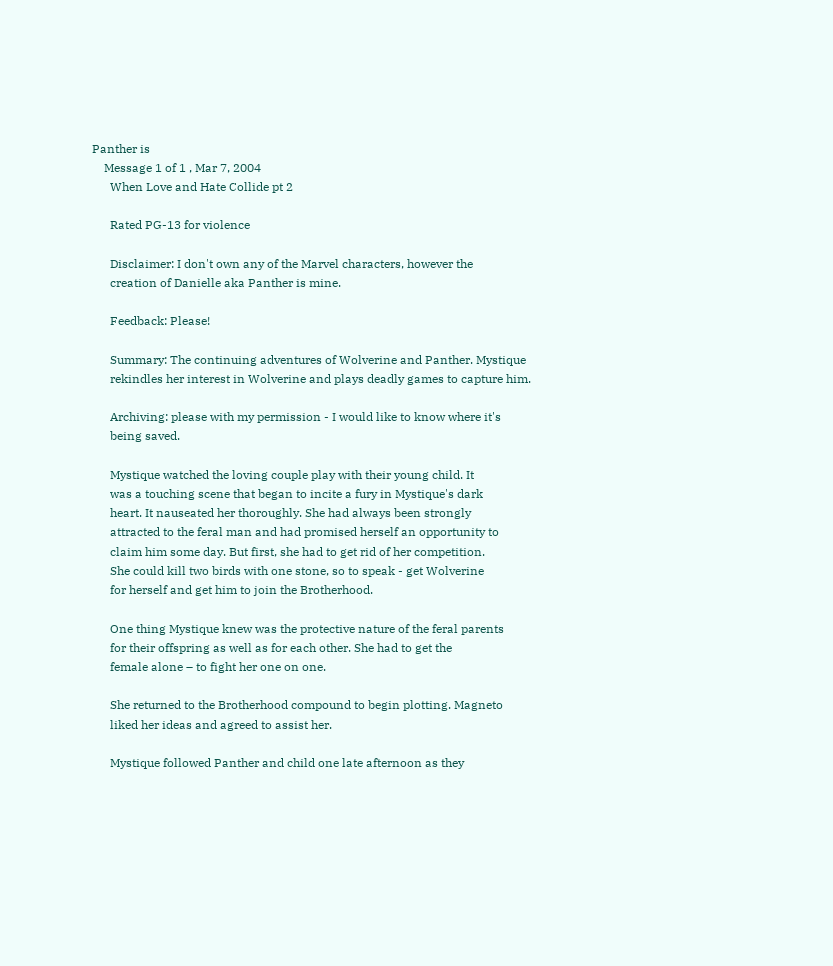Panther is
    Message 1 of 1 , Mar 7, 2004
      When Love and Hate Collide pt 2

      Rated PG-13 for violence

      Disclaimer: I don't own any of the Marvel characters, however the
      creation of Danielle aka Panther is mine.

      Feedback: Please!

      Summary: The continuing adventures of Wolverine and Panther. Mystique
      rekindles her interest in Wolverine and plays deadly games to capture him.

      Archiving: please with my permission - I would like to know where it's
      being saved.

      Mystique watched the loving couple play with their young child. It
      was a touching scene that began to incite a fury in Mystique's dark
      heart. It nauseated her thoroughly. She had always been strongly
      attracted to the feral man and had promised herself an opportunity to
      claim him some day. But first, she had to get rid of her competition.
      She could kill two birds with one stone, so to speak - get Wolverine
      for herself and get him to join the Brotherhood.

      One thing Mystique knew was the protective nature of the feral parents
      for their offspring as well as for each other. She had to get the
      female alone – to fight her one on one.

      She returned to the Brotherhood compound to begin plotting. Magneto
      liked her ideas and agreed to assist her.

      Mystique followed Panther and child one late afternoon as they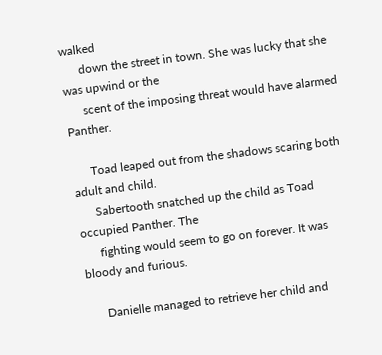walked
      down the street in town. She was lucky that she was upwind or the
      scent of the imposing threat would have alarmed Panther.

      Toad leaped out from the shadows scaring both adult and child.
      Sabertooth snatched up the child as Toad occupied Panther. The
      fighting would seem to go on forever. It was bloody and furious.

      Danielle managed to retrieve her child and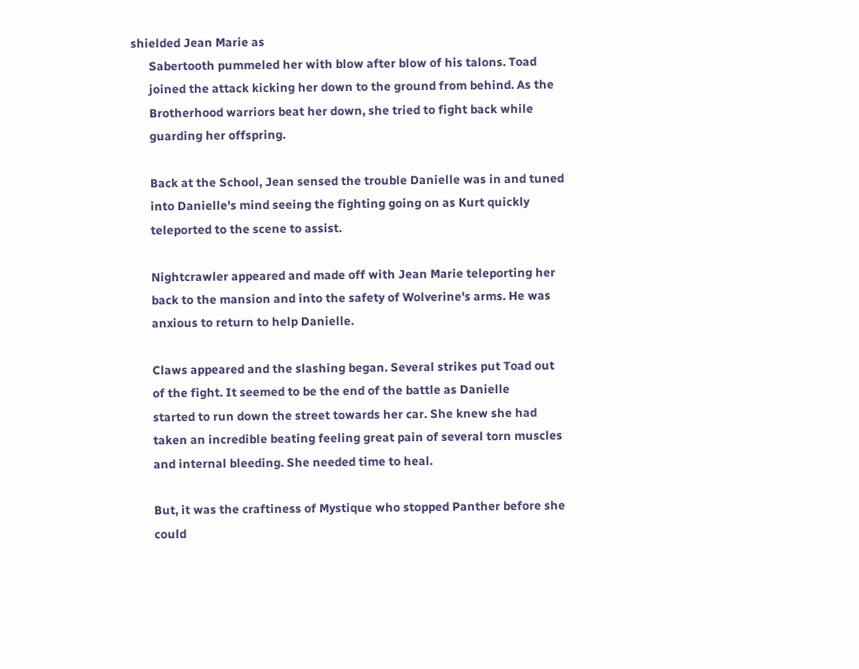shielded Jean Marie as
      Sabertooth pummeled her with blow after blow of his talons. Toad
      joined the attack kicking her down to the ground from behind. As the
      Brotherhood warriors beat her down, she tried to fight back while
      guarding her offspring.

      Back at the School, Jean sensed the trouble Danielle was in and tuned
      into Danielle's mind seeing the fighting going on as Kurt quickly
      teleported to the scene to assist.

      Nightcrawler appeared and made off with Jean Marie teleporting her
      back to the mansion and into the safety of Wolverine's arms. He was
      anxious to return to help Danielle.

      Claws appeared and the slashing began. Several strikes put Toad out
      of the fight. It seemed to be the end of the battle as Danielle
      started to run down the street towards her car. She knew she had
      taken an incredible beating feeling great pain of several torn muscles
      and internal bleeding. She needed time to heal.

      But, it was the craftiness of Mystique who stopped Panther before she
      could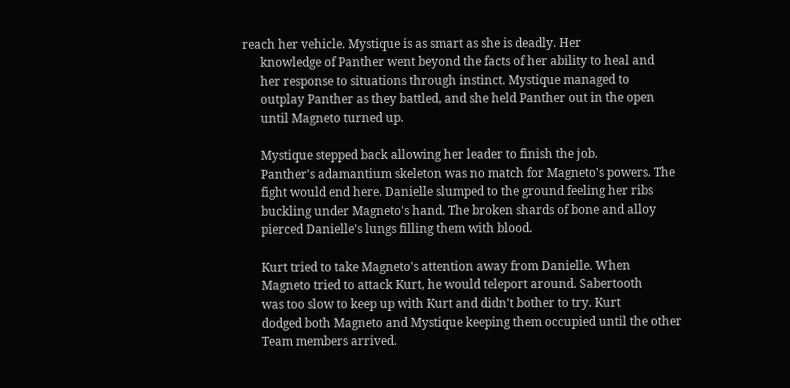reach her vehicle. Mystique is as smart as she is deadly. Her
      knowledge of Panther went beyond the facts of her ability to heal and
      her response to situations through instinct. Mystique managed to
      outplay Panther as they battled, and she held Panther out in the open
      until Magneto turned up.

      Mystique stepped back allowing her leader to finish the job.
      Panther's adamantium skeleton was no match for Magneto's powers. The
      fight would end here. Danielle slumped to the ground feeling her ribs
      buckling under Magneto's hand. The broken shards of bone and alloy
      pierced Danielle's lungs filling them with blood.

      Kurt tried to take Magneto's attention away from Danielle. When
      Magneto tried to attack Kurt, he would teleport around. Sabertooth
      was too slow to keep up with Kurt and didn't bother to try. Kurt
      dodged both Magneto and Mystique keeping them occupied until the other
      Team members arrived.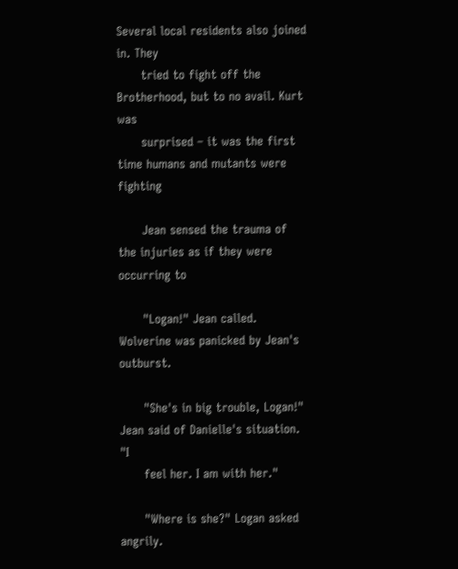Several local residents also joined in. They
      tried to fight off the Brotherhood, but to no avail. Kurt was
      surprised – it was the first time humans and mutants were fighting

      Jean sensed the trauma of the injuries as if they were occurring to

      "Logan!" Jean called. Wolverine was panicked by Jean's outburst.

      "She's in big trouble, Logan!" Jean said of Danielle's situation. "I
      feel her. I am with her."

      "Where is she?" Logan asked angrily.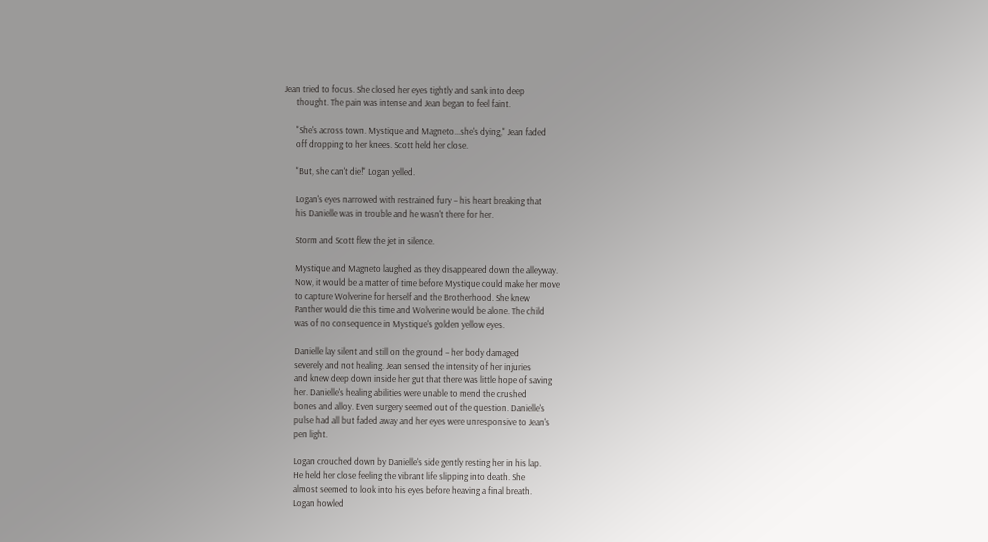Jean tried to focus. She closed her eyes tightly and sank into deep
      thought. The pain was intense and Jean began to feel faint.

      "She's across town. Mystique and Magneto...she's dying," Jean faded
      off dropping to her knees. Scott held her close.

      "But, she can't die!" Logan yelled.

      Logan's eyes narrowed with restrained fury – his heart breaking that
      his Danielle was in trouble and he wasn't there for her.

      Storm and Scott flew the jet in silence.

      Mystique and Magneto laughed as they disappeared down the alleyway.
      Now, it would be a matter of time before Mystique could make her move
      to capture Wolverine for herself and the Brotherhood. She knew
      Panther would die this time and Wolverine would be alone. The child
      was of no consequence in Mystique's golden yellow eyes.

      Danielle lay silent and still on the ground – her body damaged
      severely and not healing. Jean sensed the intensity of her injuries
      and knew deep down inside her gut that there was little hope of saving
      her. Danielle's healing abilities were unable to mend the crushed
      bones and alloy. Even surgery seemed out of the question. Danielle's
      pulse had all but faded away and her eyes were unresponsive to Jean's
      pen light.

      Logan crouched down by Danielle's side gently resting her in his lap.
      He held her close feeling the vibrant life slipping into death. She
      almost seemed to look into his eyes before heaving a final breath.
      Logan howled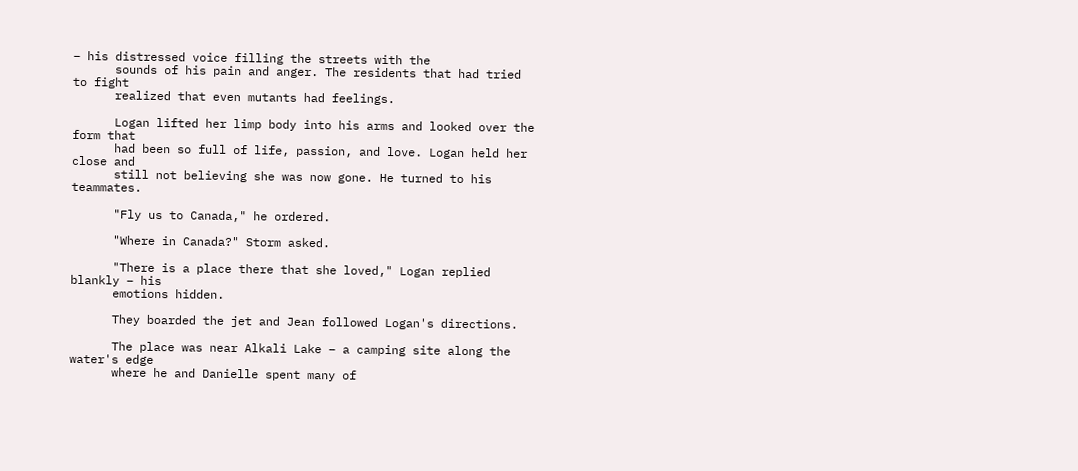– his distressed voice filling the streets with the
      sounds of his pain and anger. The residents that had tried to fight
      realized that even mutants had feelings.

      Logan lifted her limp body into his arms and looked over the form that
      had been so full of life, passion, and love. Logan held her close and
      still not believing she was now gone. He turned to his teammates.

      "Fly us to Canada," he ordered.

      "Where in Canada?" Storm asked.

      "There is a place there that she loved," Logan replied blankly – his
      emotions hidden.

      They boarded the jet and Jean followed Logan's directions.

      The place was near Alkali Lake – a camping site along the water's edge
      where he and Danielle spent many of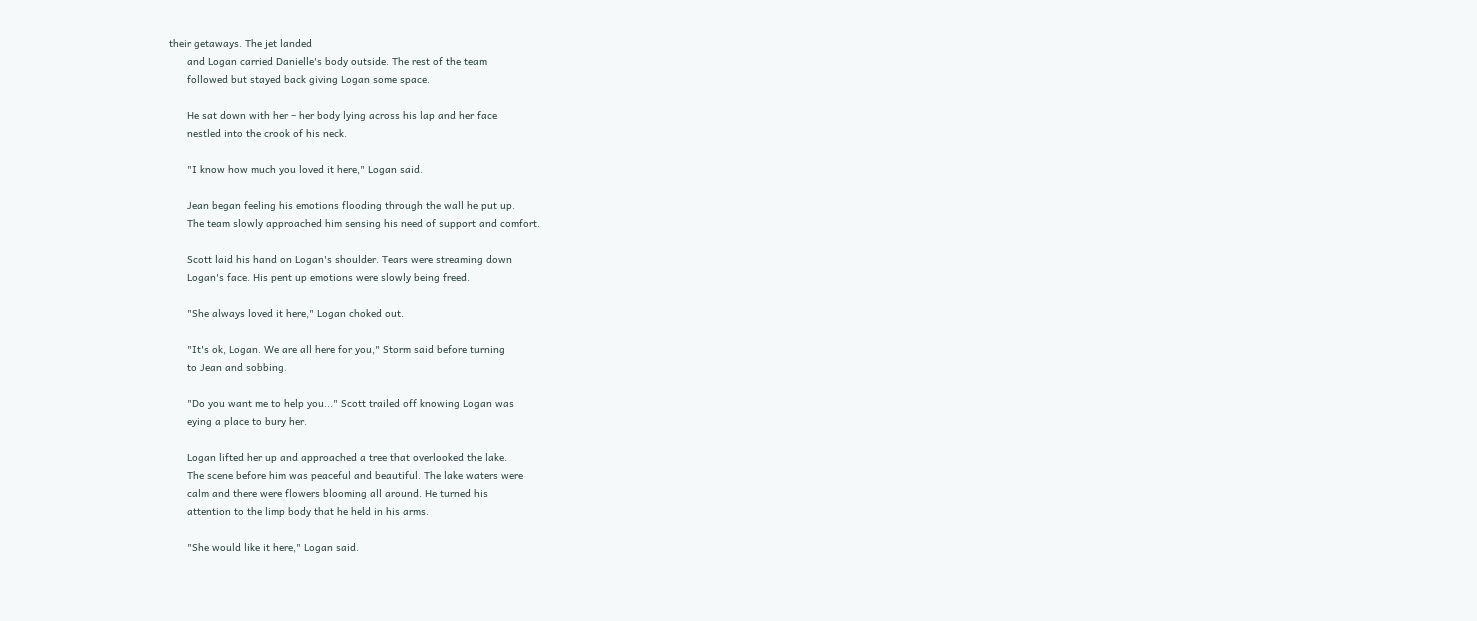their getaways. The jet landed
      and Logan carried Danielle's body outside. The rest of the team
      followed but stayed back giving Logan some space.

      He sat down with her – her body lying across his lap and her face
      nestled into the crook of his neck.

      "I know how much you loved it here," Logan said.

      Jean began feeling his emotions flooding through the wall he put up.
      The team slowly approached him sensing his need of support and comfort.

      Scott laid his hand on Logan's shoulder. Tears were streaming down
      Logan's face. His pent up emotions were slowly being freed.

      "She always loved it here," Logan choked out.

      "It's ok, Logan. We are all here for you," Storm said before turning
      to Jean and sobbing.

      "Do you want me to help you..." Scott trailed off knowing Logan was
      eying a place to bury her.

      Logan lifted her up and approached a tree that overlooked the lake.
      The scene before him was peaceful and beautiful. The lake waters were
      calm and there were flowers blooming all around. He turned his
      attention to the limp body that he held in his arms.

      "She would like it here," Logan said.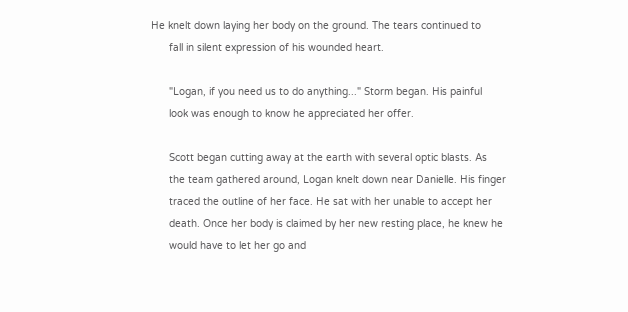He knelt down laying her body on the ground. The tears continued to
      fall in silent expression of his wounded heart.

      "Logan, if you need us to do anything..." Storm began. His painful
      look was enough to know he appreciated her offer.

      Scott began cutting away at the earth with several optic blasts. As
      the team gathered around, Logan knelt down near Danielle. His finger
      traced the outline of her face. He sat with her unable to accept her
      death. Once her body is claimed by her new resting place, he knew he
      would have to let her go and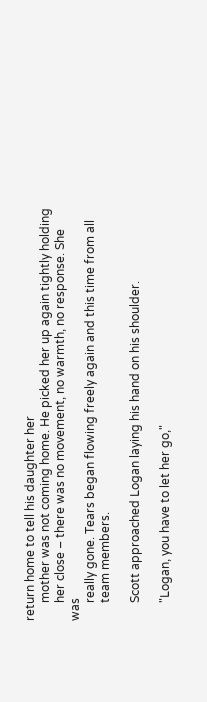return home to tell his daughter her
      mother was not coming home. He picked her up again tightly holding
      her close – there was no movement, no warmth, no response. She was
      really gone. Tears began flowing freely again and this time from all
      team members.

      Scott approached Logan laying his hand on his shoulder.

      "Logan, you have to let her go,"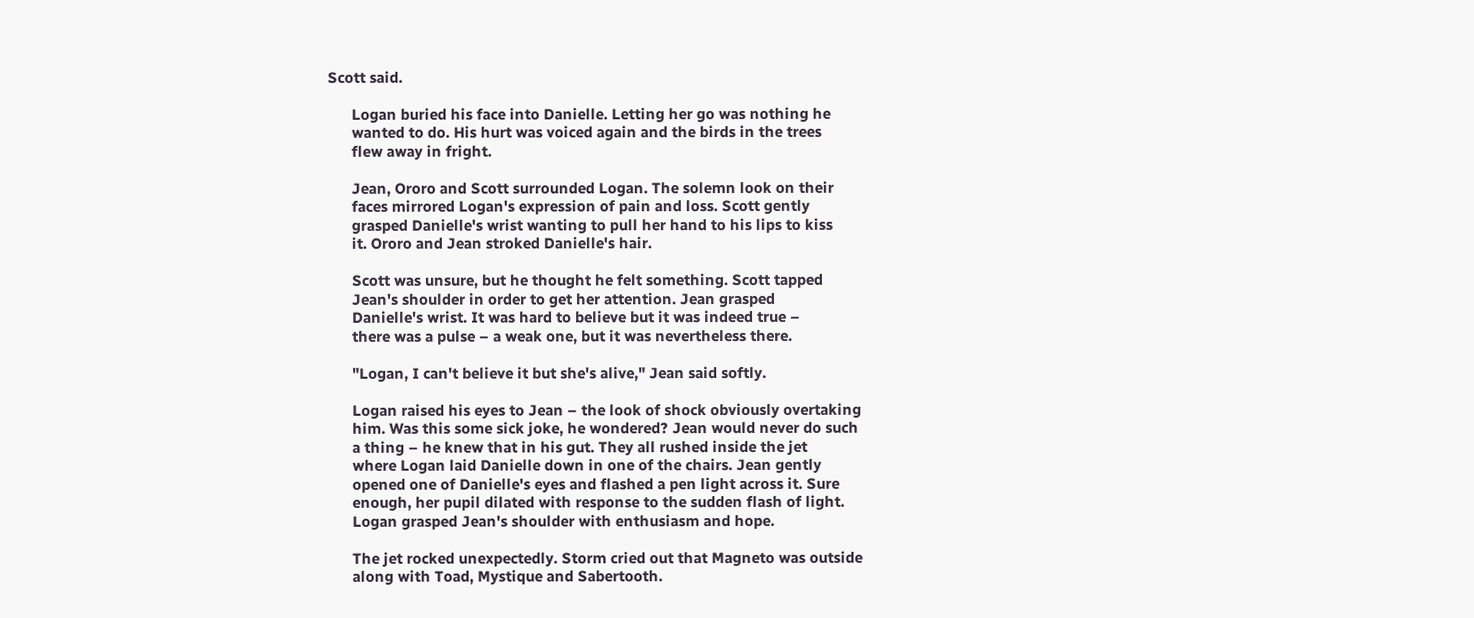Scott said.

      Logan buried his face into Danielle. Letting her go was nothing he
      wanted to do. His hurt was voiced again and the birds in the trees
      flew away in fright.

      Jean, Ororo and Scott surrounded Logan. The solemn look on their
      faces mirrored Logan's expression of pain and loss. Scott gently
      grasped Danielle's wrist wanting to pull her hand to his lips to kiss
      it. Ororo and Jean stroked Danielle's hair.

      Scott was unsure, but he thought he felt something. Scott tapped
      Jean's shoulder in order to get her attention. Jean grasped
      Danielle's wrist. It was hard to believe but it was indeed true –
      there was a pulse – a weak one, but it was nevertheless there.

      "Logan, I can't believe it but she's alive," Jean said softly.

      Logan raised his eyes to Jean – the look of shock obviously overtaking
      him. Was this some sick joke, he wondered? Jean would never do such
      a thing – he knew that in his gut. They all rushed inside the jet
      where Logan laid Danielle down in one of the chairs. Jean gently
      opened one of Danielle's eyes and flashed a pen light across it. Sure
      enough, her pupil dilated with response to the sudden flash of light.
      Logan grasped Jean's shoulder with enthusiasm and hope.

      The jet rocked unexpectedly. Storm cried out that Magneto was outside
      along with Toad, Mystique and Sabertooth.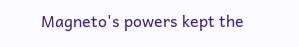Magneto's powers kept the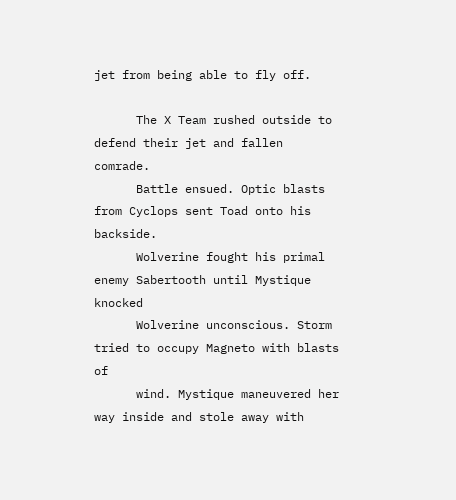jet from being able to fly off.

      The X Team rushed outside to defend their jet and fallen comrade.
      Battle ensued. Optic blasts from Cyclops sent Toad onto his backside.
      Wolverine fought his primal enemy Sabertooth until Mystique knocked
      Wolverine unconscious. Storm tried to occupy Magneto with blasts of
      wind. Mystique maneuvered her way inside and stole away with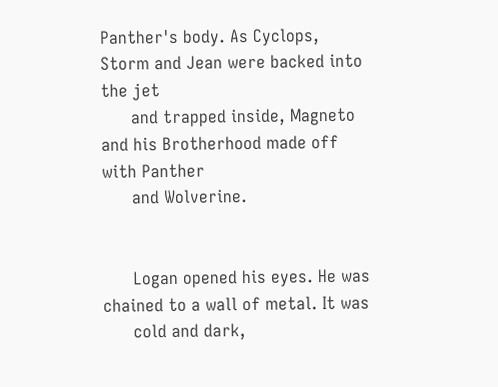Panther's body. As Cyclops, Storm and Jean were backed into the jet
      and trapped inside, Magneto and his Brotherhood made off with Panther
      and Wolverine.


      Logan opened his eyes. He was chained to a wall of metal. It was
      cold and dark,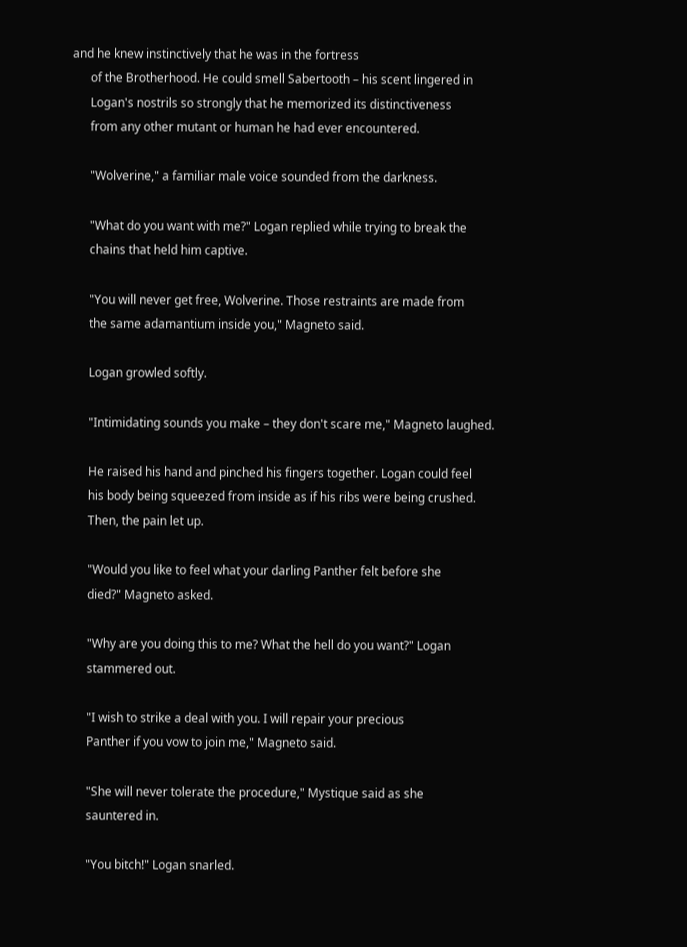and he knew instinctively that he was in the fortress
      of the Brotherhood. He could smell Sabertooth – his scent lingered in
      Logan's nostrils so strongly that he memorized its distinctiveness
      from any other mutant or human he had ever encountered.

      "Wolverine," a familiar male voice sounded from the darkness.

      "What do you want with me?" Logan replied while trying to break the
      chains that held him captive.

      "You will never get free, Wolverine. Those restraints are made from
      the same adamantium inside you," Magneto said.

      Logan growled softly.

      "Intimidating sounds you make – they don't scare me," Magneto laughed.

      He raised his hand and pinched his fingers together. Logan could feel
      his body being squeezed from inside as if his ribs were being crushed.
      Then, the pain let up.

      "Would you like to feel what your darling Panther felt before she
      died?" Magneto asked.

      "Why are you doing this to me? What the hell do you want?" Logan
      stammered out.

      "I wish to strike a deal with you. I will repair your precious
      Panther if you vow to join me," Magneto said.

      "She will never tolerate the procedure," Mystique said as she
      sauntered in.

      "You bitch!" Logan snarled.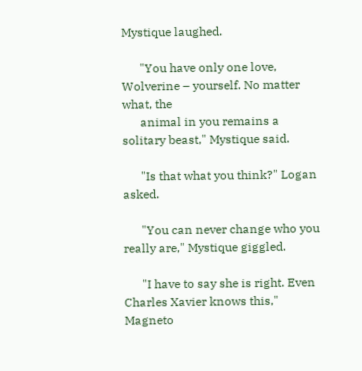Mystique laughed.

      "You have only one love, Wolverine – yourself. No matter what, the
      animal in you remains a solitary beast," Mystique said.

      "Is that what you think?" Logan asked.

      "You can never change who you really are," Mystique giggled.

      "I have to say she is right. Even Charles Xavier knows this," Magneto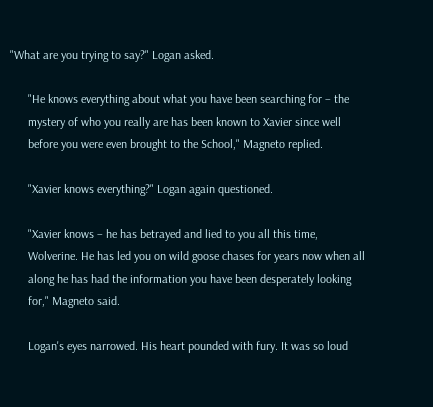"What are you trying to say?" Logan asked.

      "He knows everything about what you have been searching for – the
      mystery of who you really are has been known to Xavier since well
      before you were even brought to the School," Magneto replied.

      "Xavier knows everything?" Logan again questioned.

      "Xavier knows – he has betrayed and lied to you all this time,
      Wolverine. He has led you on wild goose chases for years now when all
      along he has had the information you have been desperately looking
      for," Magneto said.

      Logan's eyes narrowed. His heart pounded with fury. It was so loud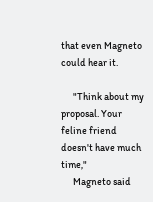that even Magneto could hear it.

      "Think about my proposal. Your feline friend doesn't have much time,"
      Magneto said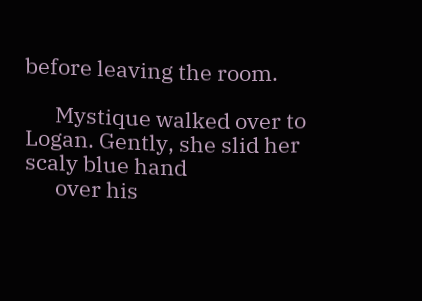before leaving the room.

      Mystique walked over to Logan. Gently, she slid her scaly blue hand
      over his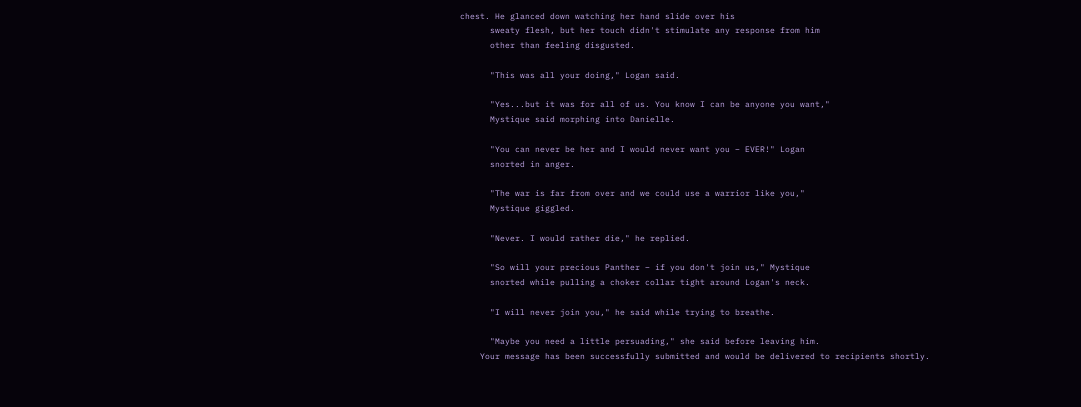chest. He glanced down watching her hand slide over his
      sweaty flesh, but her touch didn't stimulate any response from him
      other than feeling disgusted.

      "This was all your doing," Logan said.

      "Yes...but it was for all of us. You know I can be anyone you want,"
      Mystique said morphing into Danielle.

      "You can never be her and I would never want you – EVER!" Logan
      snorted in anger.

      "The war is far from over and we could use a warrior like you,"
      Mystique giggled.

      "Never. I would rather die," he replied.

      "So will your precious Panther – if you don't join us," Mystique
      snorted while pulling a choker collar tight around Logan's neck.

      "I will never join you," he said while trying to breathe.

      "Maybe you need a little persuading," she said before leaving him.
    Your message has been successfully submitted and would be delivered to recipients shortly.